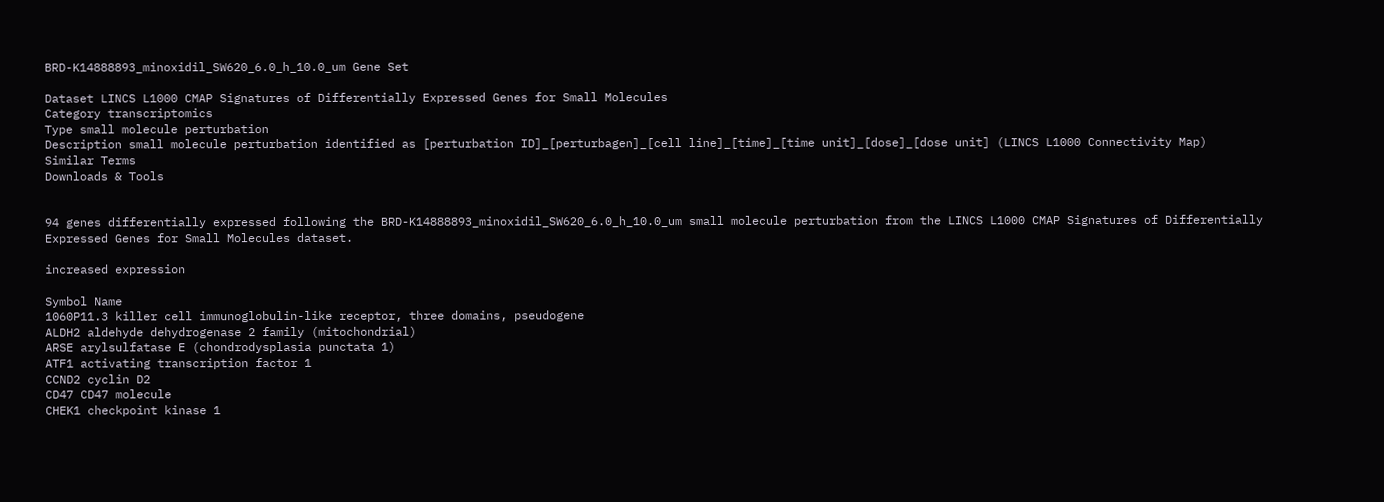BRD-K14888893_minoxidil_SW620_6.0_h_10.0_um Gene Set

Dataset LINCS L1000 CMAP Signatures of Differentially Expressed Genes for Small Molecules
Category transcriptomics
Type small molecule perturbation
Description small molecule perturbation identified as [perturbation ID]_[perturbagen]_[cell line]_[time]_[time unit]_[dose]_[dose unit] (LINCS L1000 Connectivity Map)
Similar Terms
Downloads & Tools


94 genes differentially expressed following the BRD-K14888893_minoxidil_SW620_6.0_h_10.0_um small molecule perturbation from the LINCS L1000 CMAP Signatures of Differentially Expressed Genes for Small Molecules dataset.

increased expression

Symbol Name
1060P11.3 killer cell immunoglobulin-like receptor, three domains, pseudogene
ALDH2 aldehyde dehydrogenase 2 family (mitochondrial)
ARSE arylsulfatase E (chondrodysplasia punctata 1)
ATF1 activating transcription factor 1
CCND2 cyclin D2
CD47 CD47 molecule
CHEK1 checkpoint kinase 1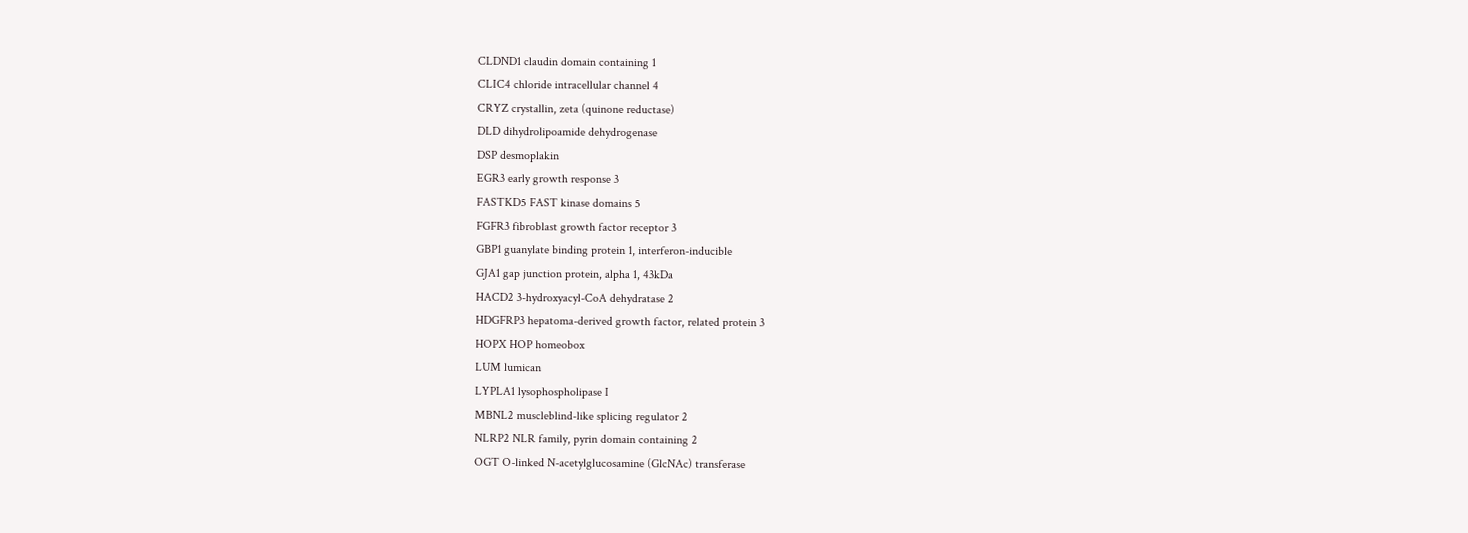CLDND1 claudin domain containing 1
CLIC4 chloride intracellular channel 4
CRYZ crystallin, zeta (quinone reductase)
DLD dihydrolipoamide dehydrogenase
DSP desmoplakin
EGR3 early growth response 3
FASTKD5 FAST kinase domains 5
FGFR3 fibroblast growth factor receptor 3
GBP1 guanylate binding protein 1, interferon-inducible
GJA1 gap junction protein, alpha 1, 43kDa
HACD2 3-hydroxyacyl-CoA dehydratase 2
HDGFRP3 hepatoma-derived growth factor, related protein 3
HOPX HOP homeobox
LUM lumican
LYPLA1 lysophospholipase I
MBNL2 muscleblind-like splicing regulator 2
NLRP2 NLR family, pyrin domain containing 2
OGT O-linked N-acetylglucosamine (GlcNAc) transferase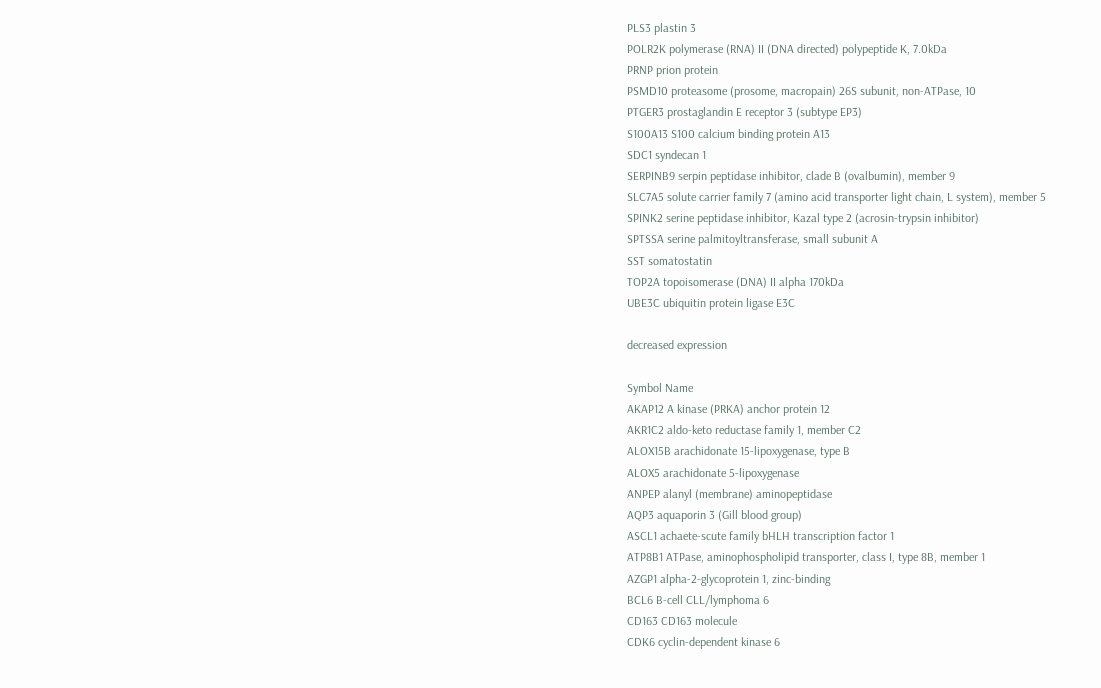PLS3 plastin 3
POLR2K polymerase (RNA) II (DNA directed) polypeptide K, 7.0kDa
PRNP prion protein
PSMD10 proteasome (prosome, macropain) 26S subunit, non-ATPase, 10
PTGER3 prostaglandin E receptor 3 (subtype EP3)
S100A13 S100 calcium binding protein A13
SDC1 syndecan 1
SERPINB9 serpin peptidase inhibitor, clade B (ovalbumin), member 9
SLC7A5 solute carrier family 7 (amino acid transporter light chain, L system), member 5
SPINK2 serine peptidase inhibitor, Kazal type 2 (acrosin-trypsin inhibitor)
SPTSSA serine palmitoyltransferase, small subunit A
SST somatostatin
TOP2A topoisomerase (DNA) II alpha 170kDa
UBE3C ubiquitin protein ligase E3C

decreased expression

Symbol Name
AKAP12 A kinase (PRKA) anchor protein 12
AKR1C2 aldo-keto reductase family 1, member C2
ALOX15B arachidonate 15-lipoxygenase, type B
ALOX5 arachidonate 5-lipoxygenase
ANPEP alanyl (membrane) aminopeptidase
AQP3 aquaporin 3 (Gill blood group)
ASCL1 achaete-scute family bHLH transcription factor 1
ATP8B1 ATPase, aminophospholipid transporter, class I, type 8B, member 1
AZGP1 alpha-2-glycoprotein 1, zinc-binding
BCL6 B-cell CLL/lymphoma 6
CD163 CD163 molecule
CDK6 cyclin-dependent kinase 6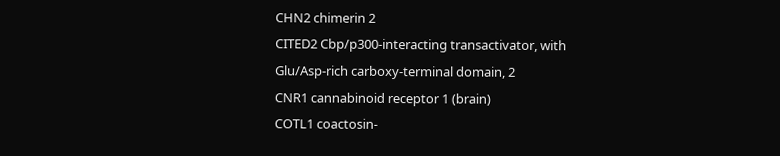CHN2 chimerin 2
CITED2 Cbp/p300-interacting transactivator, with Glu/Asp-rich carboxy-terminal domain, 2
CNR1 cannabinoid receptor 1 (brain)
COTL1 coactosin-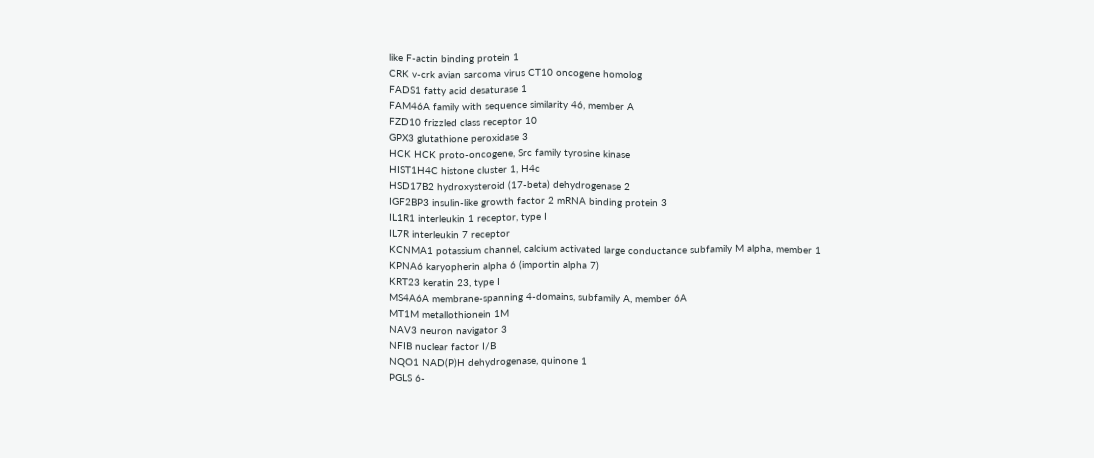like F-actin binding protein 1
CRK v-crk avian sarcoma virus CT10 oncogene homolog
FADS1 fatty acid desaturase 1
FAM46A family with sequence similarity 46, member A
FZD10 frizzled class receptor 10
GPX3 glutathione peroxidase 3
HCK HCK proto-oncogene, Src family tyrosine kinase
HIST1H4C histone cluster 1, H4c
HSD17B2 hydroxysteroid (17-beta) dehydrogenase 2
IGF2BP3 insulin-like growth factor 2 mRNA binding protein 3
IL1R1 interleukin 1 receptor, type I
IL7R interleukin 7 receptor
KCNMA1 potassium channel, calcium activated large conductance subfamily M alpha, member 1
KPNA6 karyopherin alpha 6 (importin alpha 7)
KRT23 keratin 23, type I
MS4A6A membrane-spanning 4-domains, subfamily A, member 6A
MT1M metallothionein 1M
NAV3 neuron navigator 3
NFIB nuclear factor I/B
NQO1 NAD(P)H dehydrogenase, quinone 1
PGLS 6-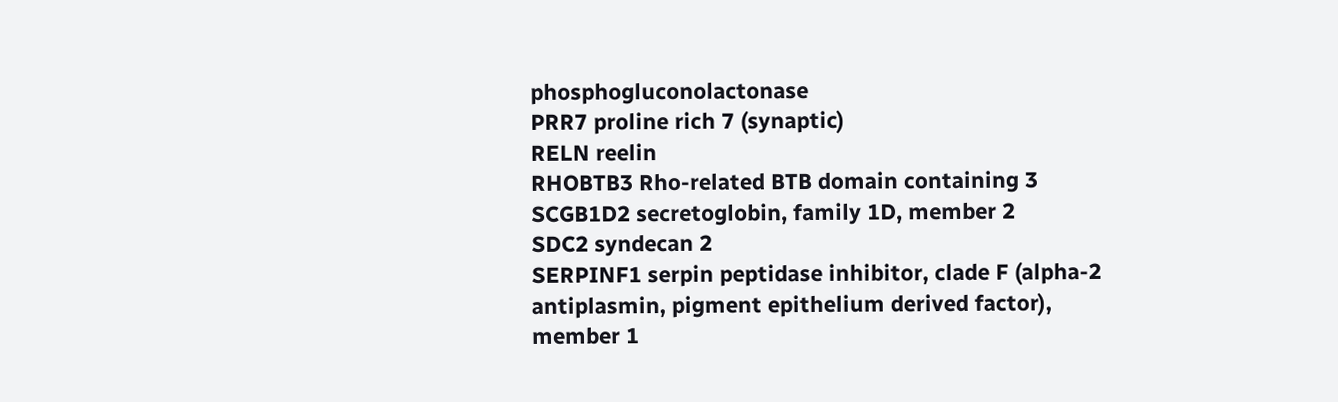phosphogluconolactonase
PRR7 proline rich 7 (synaptic)
RELN reelin
RHOBTB3 Rho-related BTB domain containing 3
SCGB1D2 secretoglobin, family 1D, member 2
SDC2 syndecan 2
SERPINF1 serpin peptidase inhibitor, clade F (alpha-2 antiplasmin, pigment epithelium derived factor), member 1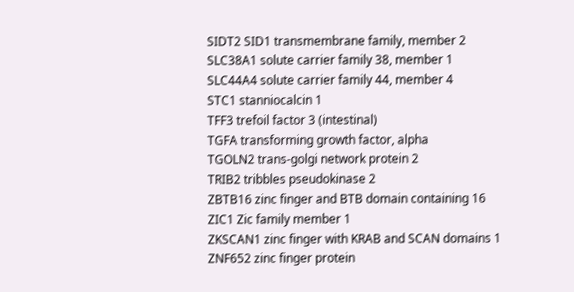SIDT2 SID1 transmembrane family, member 2
SLC38A1 solute carrier family 38, member 1
SLC44A4 solute carrier family 44, member 4
STC1 stanniocalcin 1
TFF3 trefoil factor 3 (intestinal)
TGFA transforming growth factor, alpha
TGOLN2 trans-golgi network protein 2
TRIB2 tribbles pseudokinase 2
ZBTB16 zinc finger and BTB domain containing 16
ZIC1 Zic family member 1
ZKSCAN1 zinc finger with KRAB and SCAN domains 1
ZNF652 zinc finger protein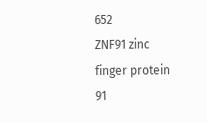652
ZNF91 zinc finger protein 91